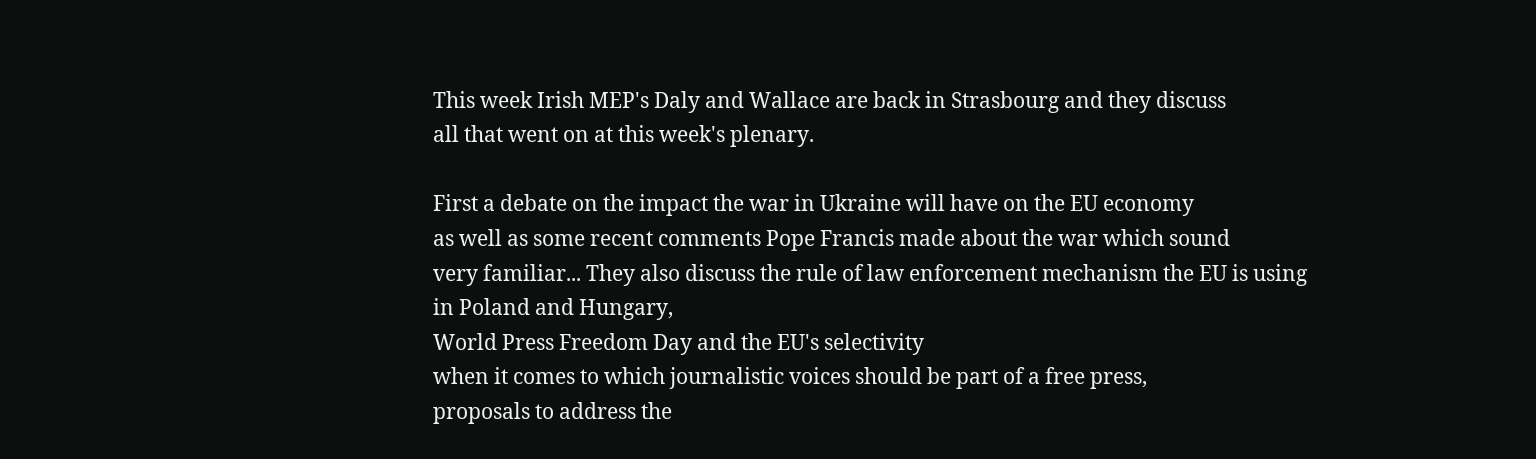This week Irish MEP's Daly and Wallace are back in Strasbourg and they discuss
all that went on at this week's plenary.

First a debate on the impact the war in Ukraine will have on the EU economy
as well as some recent comments Pope Francis made about the war which sound
very familiar... They also discuss the rule of law enforcement mechanism the EU is using
in Poland and Hungary,
World Press Freedom Day and the EU's selectivity
when it comes to which journalistic voices should be part of a free press,
proposals to address the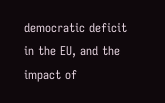democratic deficit in the EU, and the impact of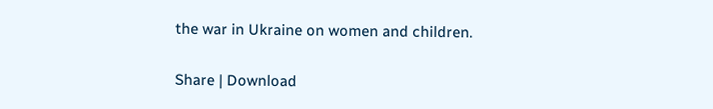the war in Ukraine on women and children.

Share | Download